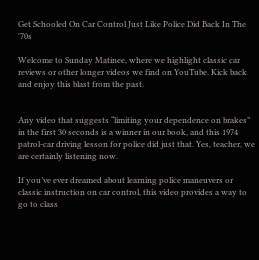Get Schooled On Car Control Just Like Police Did Back In The '70s

Welcome to Sunday Matinee, where we highlight classic car reviews or other longer videos we find on YouTube. Kick back and enjoy this blast from the past.


Any video that suggests “limiting your dependence on brakes” in the first 30 seconds is a winner in our book, and this 1974 patrol-car driving lesson for police did just that. Yes, teacher, we are certainly listening now.

If you’ve ever dreamed about learning police maneuvers or classic instruction on car control, this video provides a way to go to class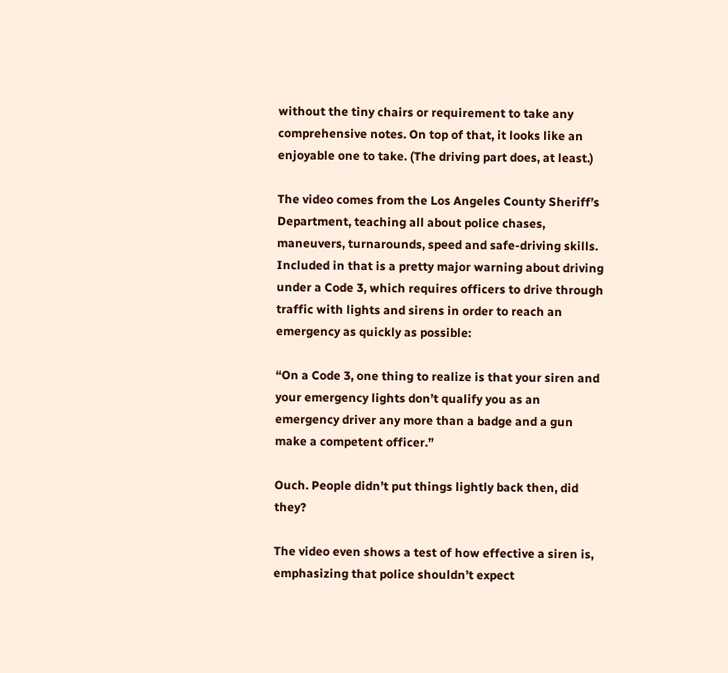without the tiny chairs or requirement to take any comprehensive notes. On top of that, it looks like an enjoyable one to take. (The driving part does, at least.)

The video comes from the Los Angeles County Sheriff’s Department, teaching all about police chases, maneuvers, turnarounds, speed and safe-driving skills. Included in that is a pretty major warning about driving under a Code 3, which requires officers to drive through traffic with lights and sirens in order to reach an emergency as quickly as possible:

“On a Code 3, one thing to realize is that your siren and your emergency lights don’t qualify you as an emergency driver any more than a badge and a gun make a competent officer.”

Ouch. People didn’t put things lightly back then, did they?

The video even shows a test of how effective a siren is, emphasizing that police shouldn’t expect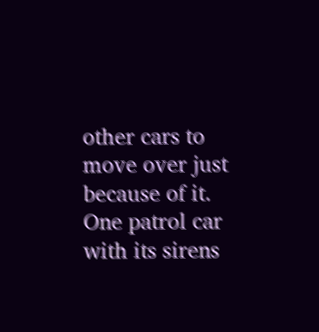other cars to move over just because of it. One patrol car with its sirens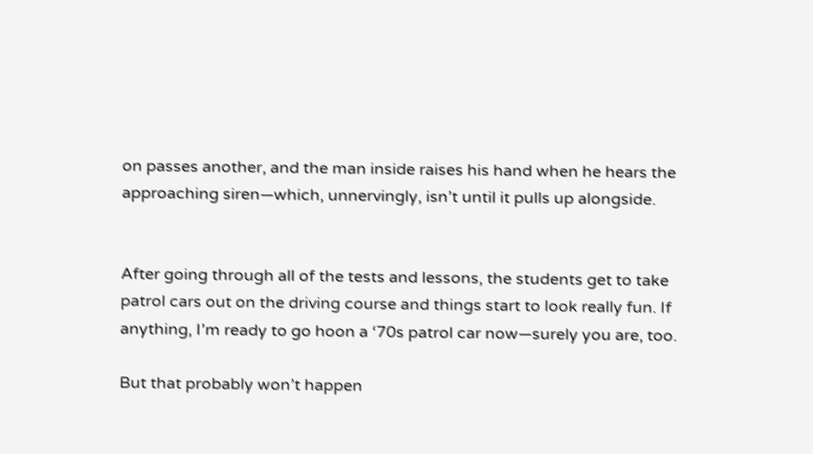on passes another, and the man inside raises his hand when he hears the approaching siren—which, unnervingly, isn’t until it pulls up alongside.


After going through all of the tests and lessons, the students get to take patrol cars out on the driving course and things start to look really fun. If anything, I’m ready to go hoon a ‘70s patrol car now—surely you are, too.

But that probably won’t happen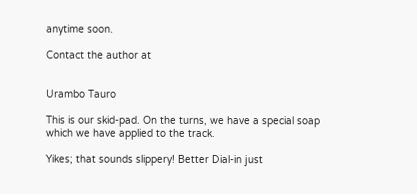anytime soon.

Contact the author at


Urambo Tauro

This is our skid-pad. On the turns, we have a special soap which we have applied to the track.

Yikes; that sounds slippery! Better Dial-in just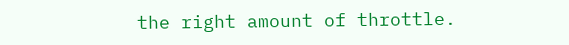the right amount of throttle.